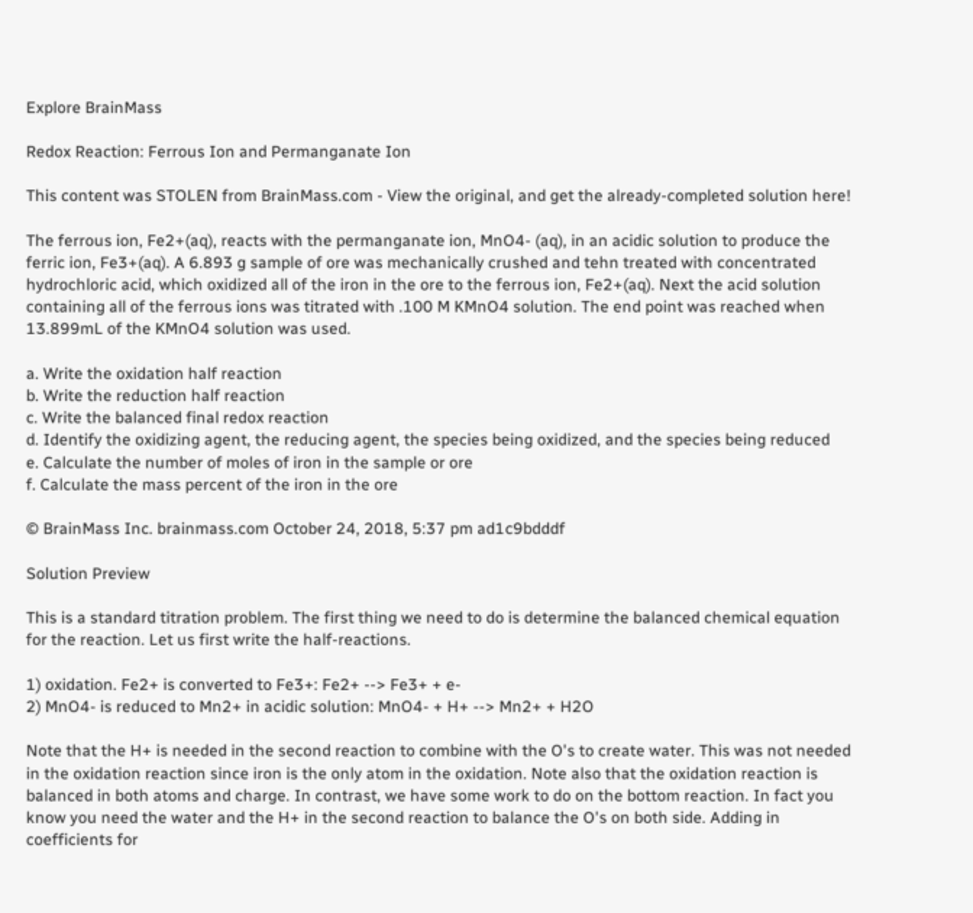Explore BrainMass

Redox Reaction: Ferrous Ion and Permanganate Ion

This content was STOLEN from BrainMass.com - View the original, and get the already-completed solution here!

The ferrous ion, Fe2+(aq), reacts with the permanganate ion, MnO4- (aq), in an acidic solution to produce the ferric ion, Fe3+(aq). A 6.893 g sample of ore was mechanically crushed and tehn treated with concentrated hydrochloric acid, which oxidized all of the iron in the ore to the ferrous ion, Fe2+(aq). Next the acid solution containing all of the ferrous ions was titrated with .100 M KMnO4 solution. The end point was reached when 13.899mL of the KMnO4 solution was used.

a. Write the oxidation half reaction
b. Write the reduction half reaction
c. Write the balanced final redox reaction
d. Identify the oxidizing agent, the reducing agent, the species being oxidized, and the species being reduced
e. Calculate the number of moles of iron in the sample or ore
f. Calculate the mass percent of the iron in the ore

© BrainMass Inc. brainmass.com October 24, 2018, 5:37 pm ad1c9bdddf

Solution Preview

This is a standard titration problem. The first thing we need to do is determine the balanced chemical equation for the reaction. Let us first write the half-reactions.

1) oxidation. Fe2+ is converted to Fe3+: Fe2+ --> Fe3+ + e-
2) MnO4- is reduced to Mn2+ in acidic solution: MnO4- + H+ --> Mn2+ + H2O

Note that the H+ is needed in the second reaction to combine with the O's to create water. This was not needed in the oxidation reaction since iron is the only atom in the oxidation. Note also that the oxidation reaction is balanced in both atoms and charge. In contrast, we have some work to do on the bottom reaction. In fact you know you need the water and the H+ in the second reaction to balance the O's on both side. Adding in coefficients for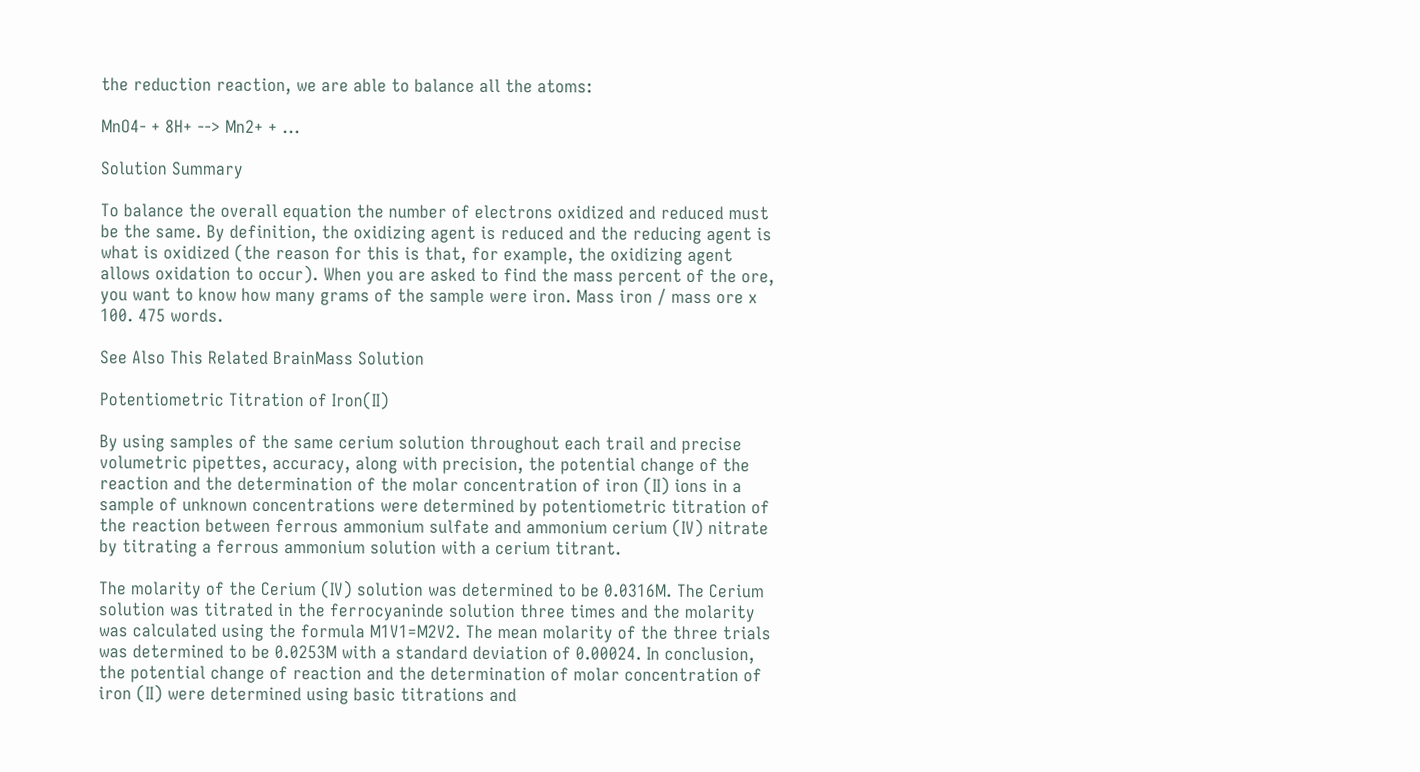the reduction reaction, we are able to balance all the atoms:

MnO4- + 8H+ --> Mn2+ + ...

Solution Summary

To balance the overall equation the number of electrons oxidized and reduced must be the same. By definition, the oxidizing agent is reduced and the reducing agent is what is oxidized (the reason for this is that, for example, the oxidizing agent allows oxidation to occur). When you are asked to find the mass percent of the ore, you want to know how many grams of the sample were iron. Mass iron / mass ore x 100. 475 words.

See Also This Related BrainMass Solution

Potentiometric Titration of Iron(II)

By using samples of the same cerium solution throughout each trail and precise volumetric pipettes, accuracy, along with precision, the potential change of the reaction and the determination of the molar concentration of iron (II) ions in a sample of unknown concentrations were determined by potentiometric titration of the reaction between ferrous ammonium sulfate and ammonium cerium (IV) nitrate by titrating a ferrous ammonium solution with a cerium titrant.

The molarity of the Cerium (IV) solution was determined to be 0.0316M. The Cerium solution was titrated in the ferrocyaninde solution three times and the molarity was calculated using the formula M1V1=M2V2. The mean molarity of the three trials was determined to be 0.0253M with a standard deviation of 0.00024. In conclusion, the potential change of reaction and the determination of molar concentration of iron (II) were determined using basic titrations and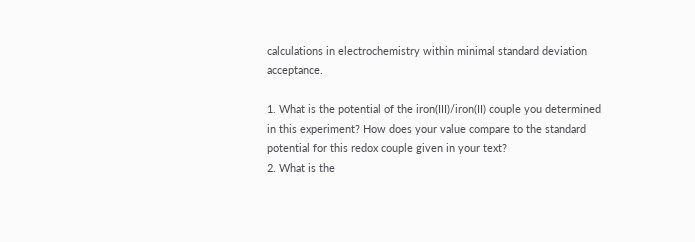calculations in electrochemistry within minimal standard deviation acceptance.

1. What is the potential of the iron(III)/iron(II) couple you determined in this experiment? How does your value compare to the standard potential for this redox couple given in your text?
2. What is the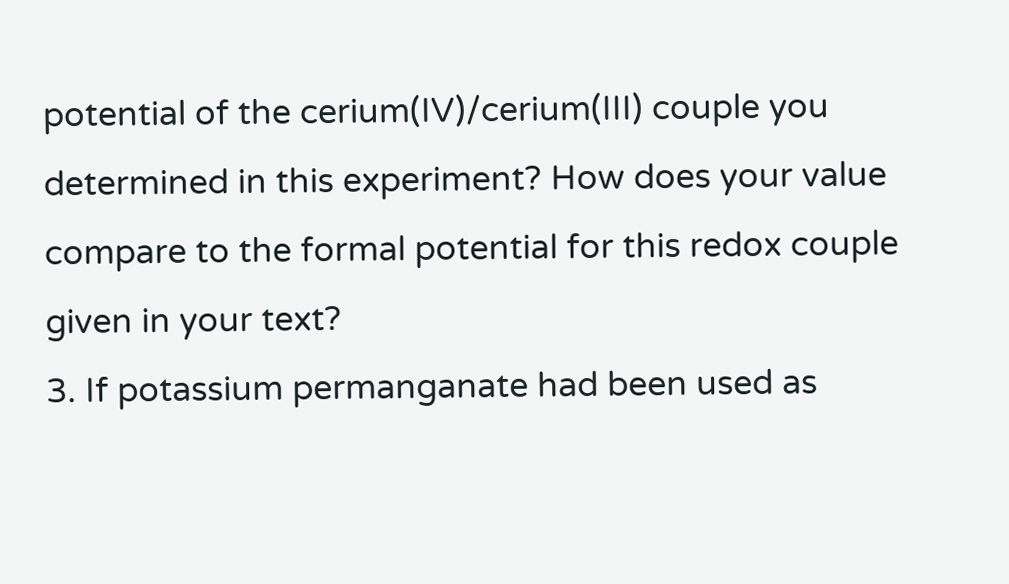potential of the cerium(IV)/cerium(III) couple you determined in this experiment? How does your value compare to the formal potential for this redox couple given in your text?
3. If potassium permanganate had been used as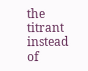the titrant instead of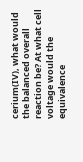cerium(IV), what would the balanced overall reaction be? At what cell voltage would the equivalence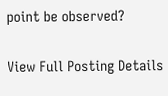point be observed?

View Full Posting Details